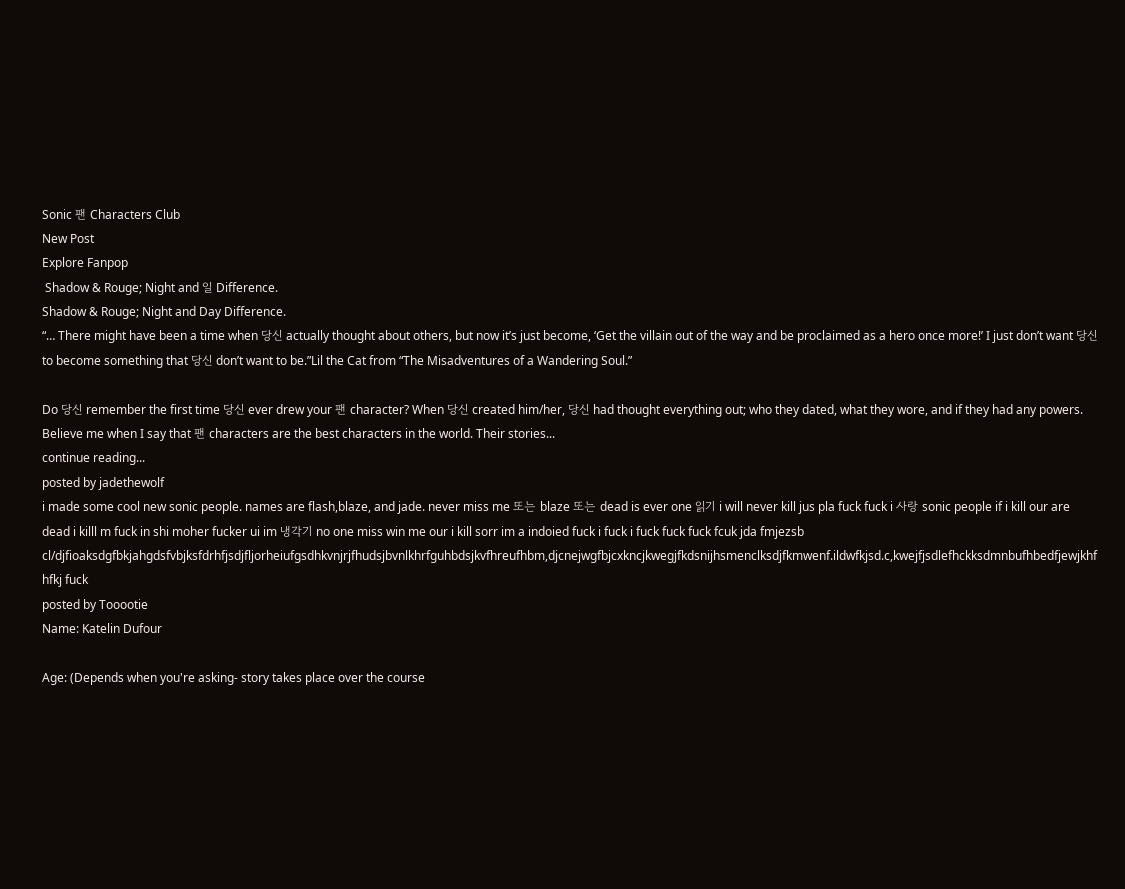Sonic 팬 Characters Club
New Post
Explore Fanpop
 Shadow & Rouge; Night and 일 Difference.
Shadow & Rouge; Night and Day Difference.
“… There might have been a time when 당신 actually thought about others, but now it’s just become, ‘Get the villain out of the way and be proclaimed as a hero once more!’ I just don’t want 당신 to become something that 당신 don’t want to be.”Lil the Cat from “The Misadventures of a Wandering Soul.”

Do 당신 remember the first time 당신 ever drew your 팬 character? When 당신 created him/her, 당신 had thought everything out; who they dated, what they wore, and if they had any powers. Believe me when I say that 팬 characters are the best characters in the world. Their stories...
continue reading...
posted by jadethewolf
i made some cool new sonic people. names are flash,blaze, and jade. never miss me 또는 blaze 또는 dead is ever one 읽기 i will never kill jus pla fuck fuck i 사랑 sonic people if i kill our are dead i killl m fuck in shi moher fucker ui im 냉각기 no one miss win me our i kill sorr im a indoied fuck i fuck i fuck fuck fuck fcuk jda fmjezsb cl/djfioaksdgfbkjahgdsfvbjksfdrhfjsdjfljorheiufgsdhkvnjrjfhudsjbvnlkhrfguhbdsjkvfhreufhbm,djcnejwgfbjcxkncjkwegjfkdsnijhsmenclksdjfkmwenf.ildwfkjsd.c,kwejfjsdlefhckksdmnbufhbedfjewjkhf hfkj fuck
posted by Tooootie
Name: Katelin Dufour

Age: (Depends when you're asking- story takes place over the course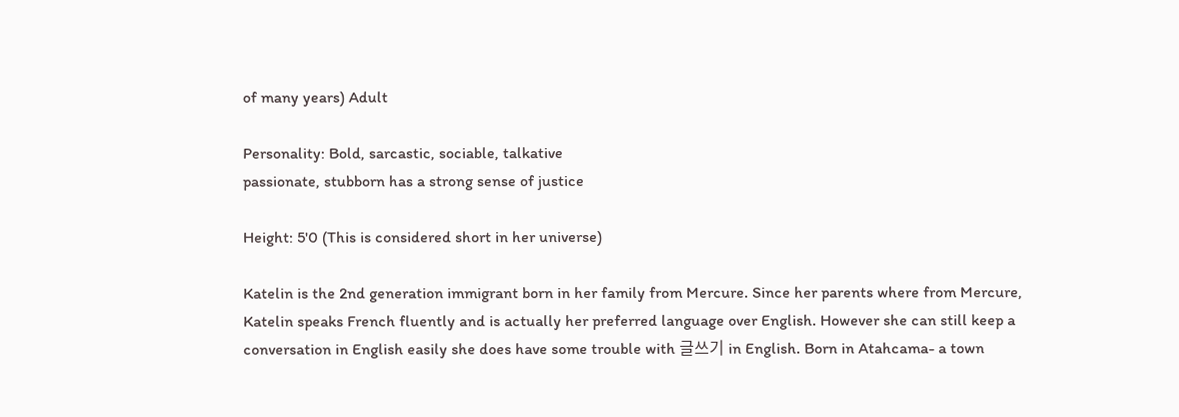of many years) Adult

Personality: Bold, sarcastic, sociable, talkative
passionate, stubborn has a strong sense of justice

Height: 5'0 (This is considered short in her universe)

Katelin is the 2nd generation immigrant born in her family from Mercure. Since her parents where from Mercure, Katelin speaks French fluently and is actually her preferred language over English. However she can still keep a conversation in English easily she does have some trouble with 글쓰기 in English. Born in Atahcama- a town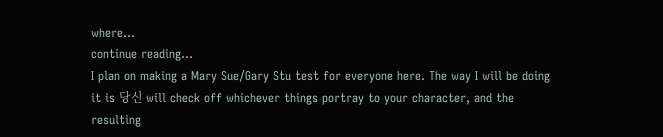where...
continue reading...
I plan on making a Mary Sue/Gary Stu test for everyone here. The way I will be doing it is 당신 will check off whichever things portray to your character, and the resulting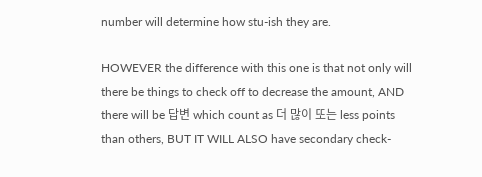number will determine how stu-ish they are.

HOWEVER the difference with this one is that not only will there be things to check off to decrease the amount, AND there will be 답변 which count as 더 많이 또는 less points than others, BUT IT WILL ALSO have secondary check-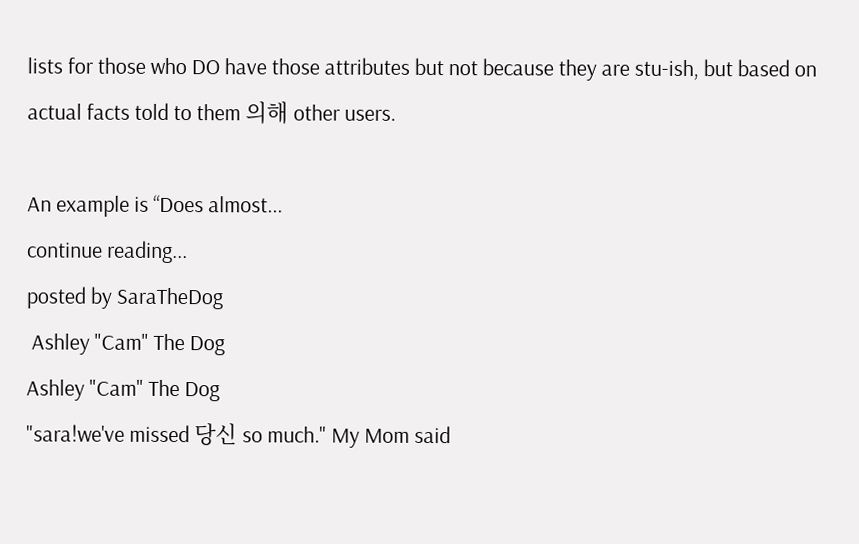lists for those who DO have those attributes but not because they are stu-ish, but based on actual facts told to them 의해 other users.

An example is “Does almost...
continue reading...
posted by SaraTheDog
 Ashley "Cam" The Dog
Ashley "Cam" The Dog
"sara!we've missed 당신 so much." My Mom said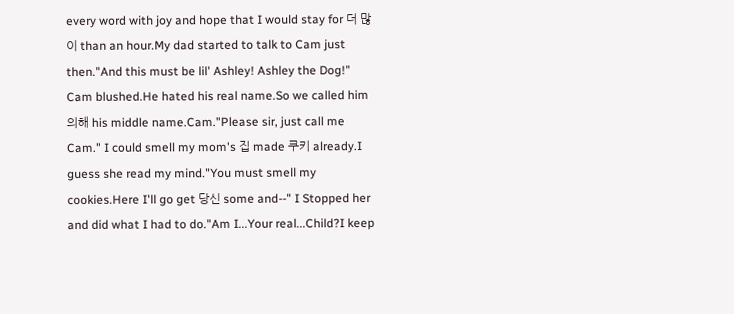every word with joy and hope that I would stay for 더 많이 than an hour.My dad started to talk to Cam just then."And this must be lil' Ashley! Ashley the Dog!" Cam blushed.He hated his real name.So we called him 의해 his middle name.Cam."Please sir, just call me Cam." I could smell my mom's 집 made 쿠키 already.I guess she read my mind."You must smell my cookies.Here I'll go get 당신 some and--" I Stopped her and did what I had to do."Am I...Your real...Child?I keep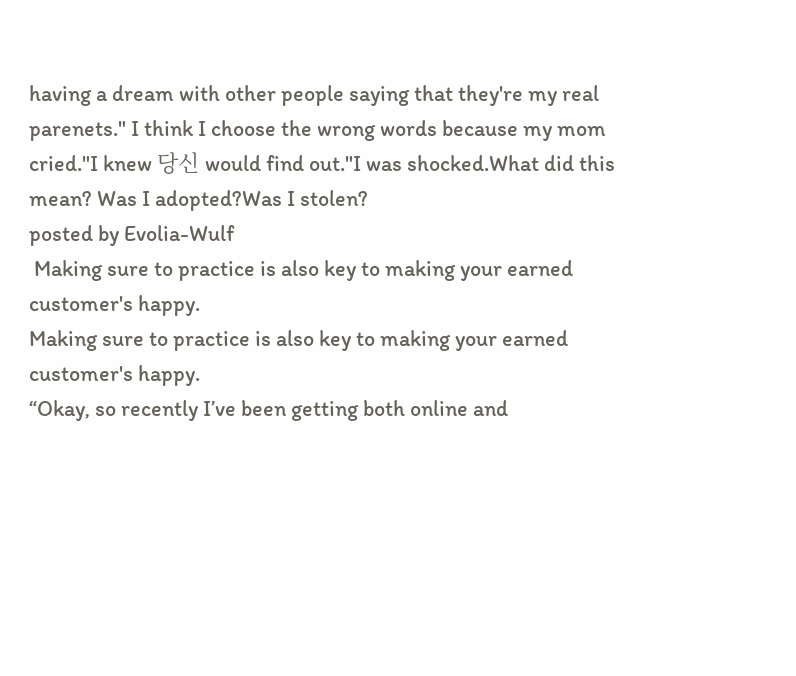having a dream with other people saying that they're my real parenets." I think I choose the wrong words because my mom cried."I knew 당신 would find out."I was shocked.What did this mean? Was I adopted?Was I stolen?
posted by Evolia-Wulf
 Making sure to practice is also key to making your earned customer's happy.
Making sure to practice is also key to making your earned customer's happy.
“Okay, so recently I’ve been getting both online and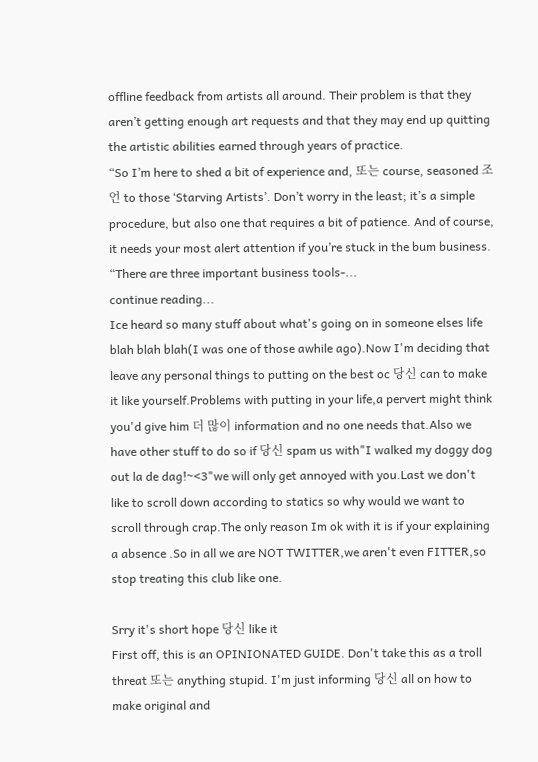offline feedback from artists all around. Their problem is that they aren’t getting enough art requests and that they may end up quitting the artistic abilities earned through years of practice.
“So I’m here to shed a bit of experience and, 또는 course, seasoned 조언 to those ‘Starving Artists’. Don’t worry in the least; it’s a simple procedure, but also one that requires a bit of patience. And of course, it needs your most alert attention if you’re stuck in the bum business.
“There are three important business tools-...
continue reading...
Ice heard so many stuff about what's going on in someone elses life blah blah blah(I was one of those awhile ago).Now I'm deciding that leave any personal things to putting on the best oc 당신 can to make it like yourself.Problems with putting in your life,a pervert might think you'd give him 더 많이 information and no one needs that.Also we have other stuff to do so if 당신 spam us with"I walked my doggy dog out la de dag!~<3"we will only get annoyed with you.Last we don't like to scroll down according to statics so why would we want to scroll through crap.The only reason Im ok with it is if your explaining a absence .So in all we are NOT TWITTER,we aren't even FITTER,so stop treating this club like one.

Srry it's short hope 당신 like it
First off, this is an OPINIONATED GUIDE. Don't take this as a troll threat 또는 anything stupid. I'm just informing 당신 all on how to make original and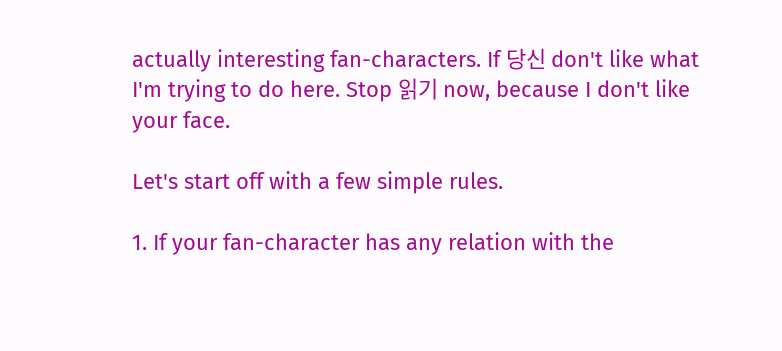actually interesting fan-characters. If 당신 don't like what I'm trying to do here. Stop 읽기 now, because I don't like your face.

Let's start off with a few simple rules.

1. If your fan-character has any relation with the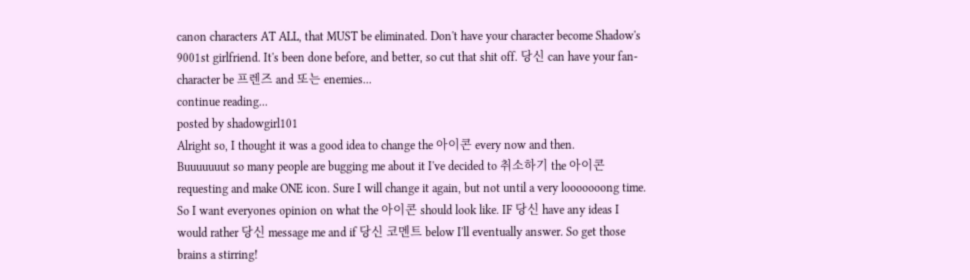canon characters AT ALL, that MUST be eliminated. Don't have your character become Shadow's 9001st girlfriend. It's been done before, and better, so cut that shit off. 당신 can have your fan-character be 프렌즈 and 또는 enemies...
continue reading...
posted by shadowgirl101
Alright so, I thought it was a good idea to change the 아이콘 every now and then.
Buuuuuuut so many people are bugging me about it I've decided to 취소하기 the 아이콘 requesting and make ONE icon. Sure I will change it again, but not until a very looooooong time. So I want everyones opinion on what the 아이콘 should look like. IF 당신 have any ideas I would rather 당신 message me and if 당신 코멘트 below I'll eventually answer. So get those brains a stirring!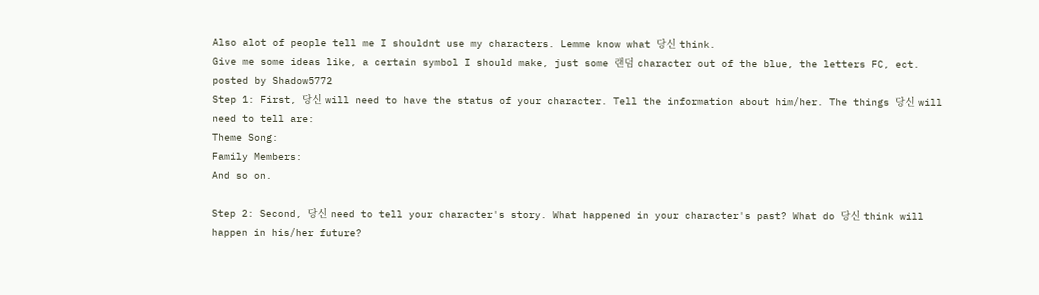Also alot of people tell me I shouldnt use my characters. Lemme know what 당신 think.
Give me some ideas like, a certain symbol I should make, just some 랜덤 character out of the blue, the letters FC, ect.
posted by Shadow5772
Step 1: First, 당신 will need to have the status of your character. Tell the information about him/her. The things 당신 will need to tell are:
Theme Song:
Family Members:
And so on.

Step 2: Second, 당신 need to tell your character's story. What happened in your character's past? What do 당신 think will happen in his/her future?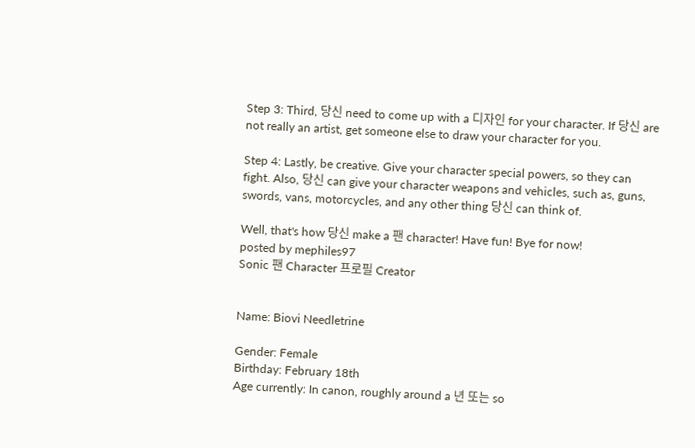Step 3: Third, 당신 need to come up with a 디자인 for your character. If 당신 are not really an artist, get someone else to draw your character for you.

Step 4: Lastly, be creative. Give your character special powers, so they can fight. Also, 당신 can give your character weapons and vehicles, such as, guns, swords, vans, motorcycles, and any other thing 당신 can think of.

Well, that's how 당신 make a 팬 character! Have fun! Bye for now!
posted by mephiles97
Sonic 팬 Character 프로필 Creator


Name: Biovi Needletrine

Gender: Female
Birthday: February 18th
Age currently: In canon, roughly around a 년 또는 so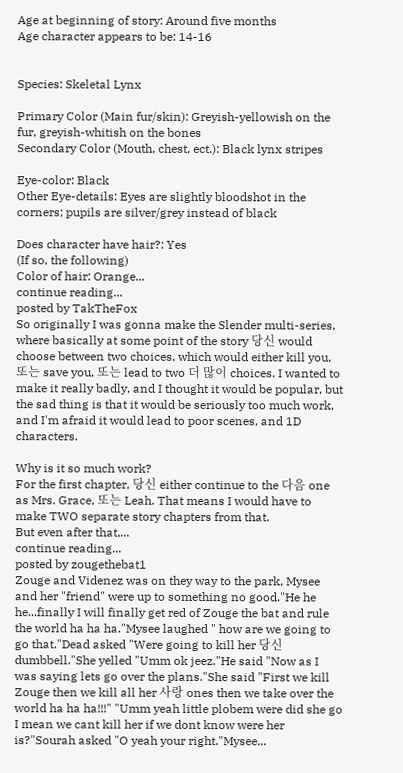Age at beginning of story: Around five months
Age character appears to be: 14-16


Species: Skeletal Lynx

Primary Color (Main fur/skin): Greyish-yellowish on the fur, greyish-whitish on the bones
Secondary Color (Mouth, chest, ect.): Black lynx stripes

Eye-color: Black
Other Eye-details: Eyes are slightly bloodshot in the corners; pupils are silver/grey instead of black

Does character have hair?: Yes
(If so, the following)
Color of hair: Orange...
continue reading...
posted by TakTheFox
So originally I was gonna make the Slender multi-series, where basically at some point of the story 당신 would choose between two choices, which would either kill you, 또는 save you, 또는 lead to two 더 많이 choices. I wanted to make it really badly, and I thought it would be popular, but the sad thing is that it would be seriously too much work, and I'm afraid it would lead to poor scenes, and 1D characters.

Why is it so much work?
For the first chapter, 당신 either continue to the 다음 one as Mrs. Grace, 또는 Leah. That means I would have to make TWO separate story chapters from that.
But even after that,...
continue reading...
posted by zougethebat1
Zouge and Videnez was on they way to the park, Mysee and her "friend" were up to something no good."He he he...finally I will finally get red of Zouge the bat and rule the world ha ha ha."Mysee laughed " how are we going to go that."Dead asked "Were going to kill her 당신 dumbbell."She yelled "Umm ok jeez."He said "Now as I was saying lets go over the plans."She said "First we kill Zouge then we kill all her 사랑 ones then we take over the world ha ha ha!!!" "Umm yeah little plobem were did she go I mean we cant kill her if we dont know were her is?"Sourah asked "O yeah your right."Mysee...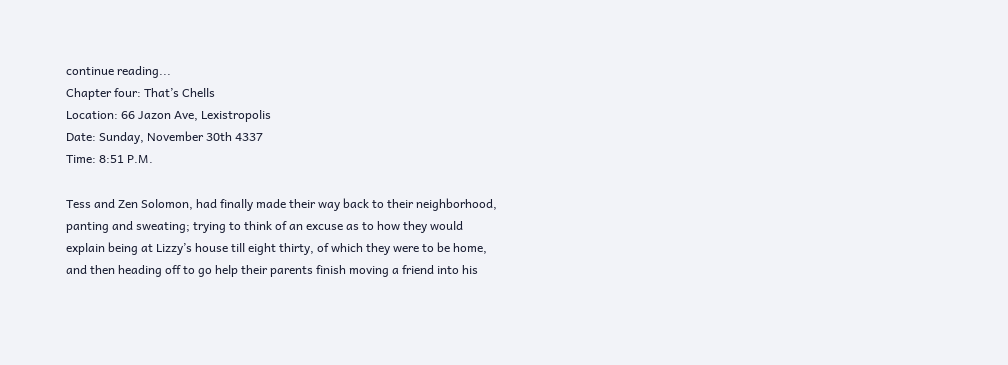continue reading...
Chapter four: That’s Chells
Location: 66 Jazon Ave, Lexistropolis
Date: Sunday, November 30th 4337
Time: 8:51 P.M.

Tess and Zen Solomon, had finally made their way back to their neighborhood, panting and sweating; trying to think of an excuse as to how they would explain being at Lizzy’s house till eight thirty, of which they were to be home, and then heading off to go help their parents finish moving a friend into his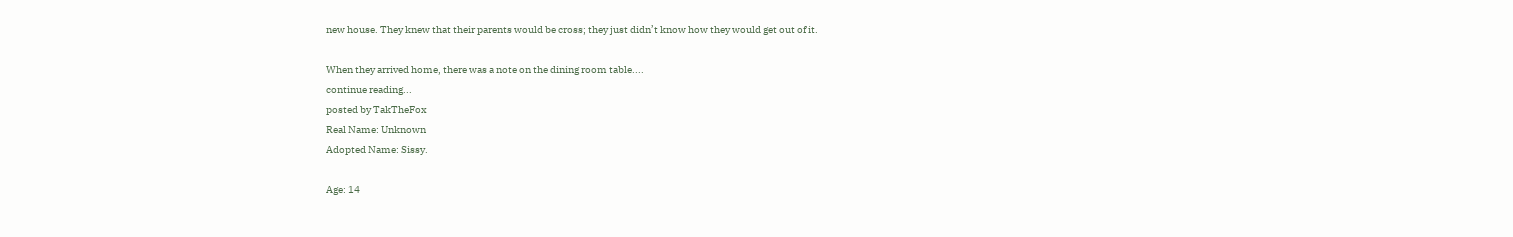new house. They knew that their parents would be cross; they just didn’t know how they would get out of it.

When they arrived home, there was a note on the dining room table....
continue reading...
posted by TakTheFox
Real Name: Unknown
Adopted Name: Sissy.

Age: 14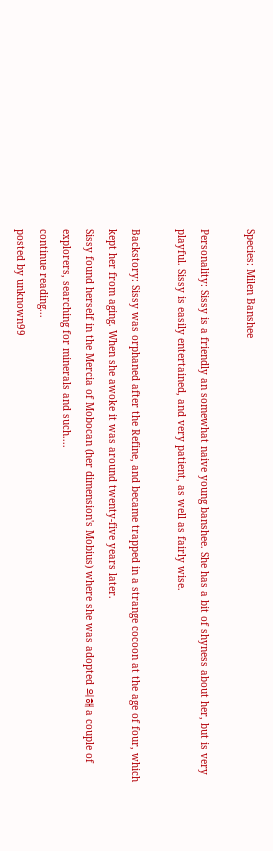Species: Milen Banshee

Personality: Sissy is a friendly an somewhat naive young banshee. She has a bit of shyness about her, but is very playful. Sissy is easily entertained, and very patient, as well as fairly wise.

Backstory: Sissy was orphaned after the Refine, and became trapped in a strange cocoon at the age of four, which kept her from aging. When she awoke it was around twenty-five years later.
Sissy found herself in the Mercia of Mobocan (her dimension's Mobius) where she was adopted 의해 a couple of explorers, searching for minerals and such....
continue reading...
posted by unknown99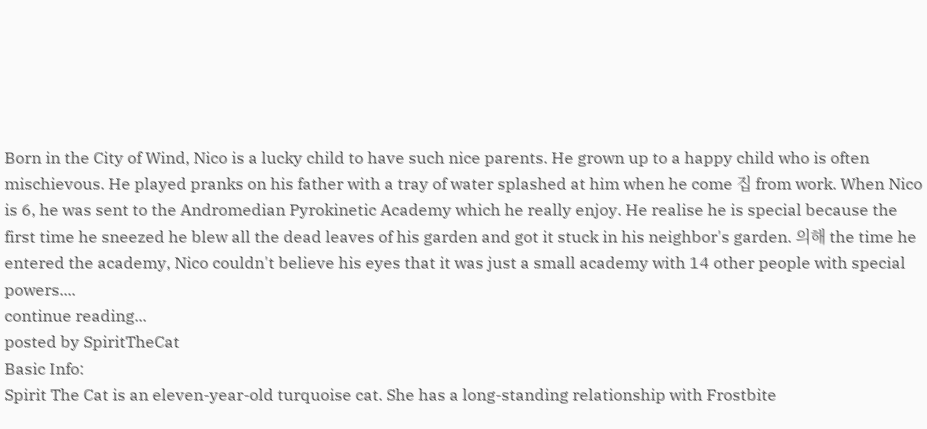Born in the City of Wind, Nico is a lucky child to have such nice parents. He grown up to a happy child who is often mischievous. He played pranks on his father with a tray of water splashed at him when he come 집 from work. When Nico is 6, he was sent to the Andromedian Pyrokinetic Academy which he really enjoy. He realise he is special because the first time he sneezed he blew all the dead leaves of his garden and got it stuck in his neighbor's garden. 의해 the time he entered the academy, Nico couldn't believe his eyes that it was just a small academy with 14 other people with special powers....
continue reading...
posted by SpiritTheCat
Basic Info:
Spirit The Cat is an eleven-year-old turquoise cat. She has a long-standing relationship with Frostbite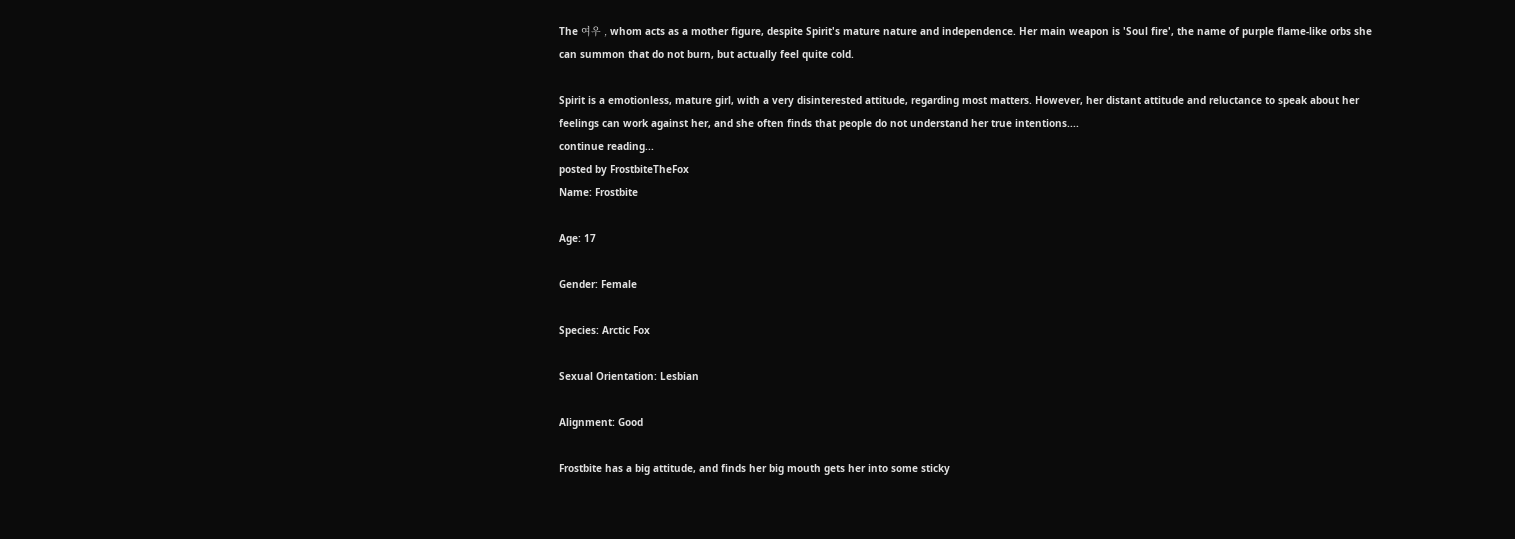The 여우 , whom acts as a mother figure, despite Spirit's mature nature and independence. Her main weapon is 'Soul fire', the name of purple flame-like orbs she can summon that do not burn, but actually feel quite cold.

Spirit is a emotionless, mature girl, with a very disinterested attitude, regarding most matters. However, her distant attitude and reluctance to speak about her feelings can work against her, and she often finds that people do not understand her true intentions....
continue reading...
posted by FrostbiteTheFox
Name: Frostbite

Age: 17

Gender: Female

Species: Arctic Fox

Sexual Orientation: Lesbian

Alignment: Good

Frostbite has a big attitude, and finds her big mouth gets her into some sticky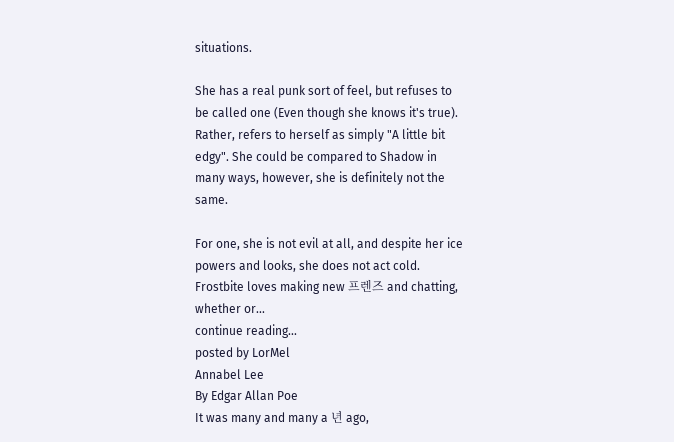situations.

She has a real punk sort of feel, but refuses to be called one (Even though she knows it's true). Rather, refers to herself as simply "A little bit edgy". She could be compared to Shadow in many ways, however, she is definitely not the same.

For one, she is not evil at all, and despite her ice powers and looks, she does not act cold. Frostbite loves making new 프렌즈 and chatting, whether or...
continue reading...
posted by LorMel
Annabel Lee
By Edgar Allan Poe
It was many and many a 년 ago,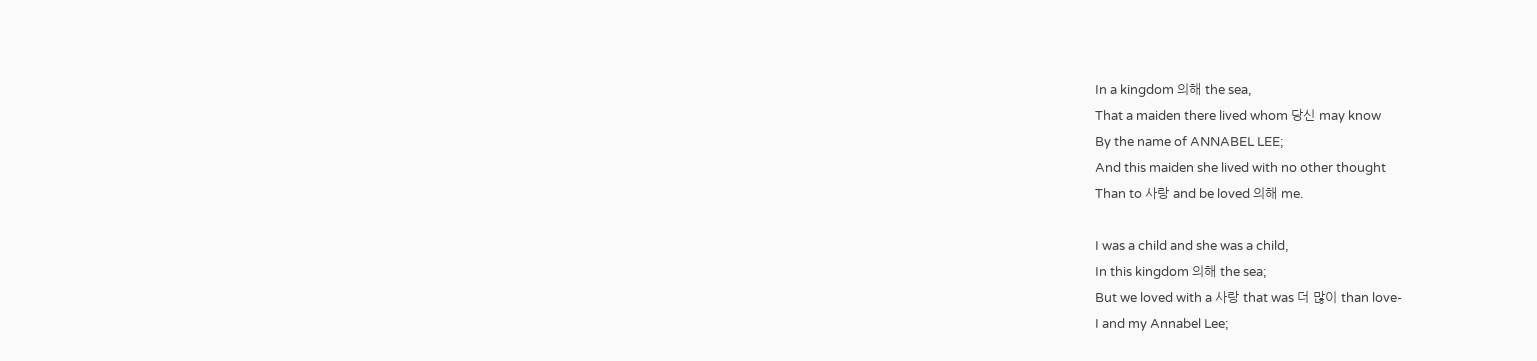In a kingdom 의해 the sea,
That a maiden there lived whom 당신 may know
By the name of ANNABEL LEE;
And this maiden she lived with no other thought
Than to 사랑 and be loved 의해 me.

I was a child and she was a child,
In this kingdom 의해 the sea;
But we loved with a 사랑 that was 더 많이 than love-
I and my Annabel Lee;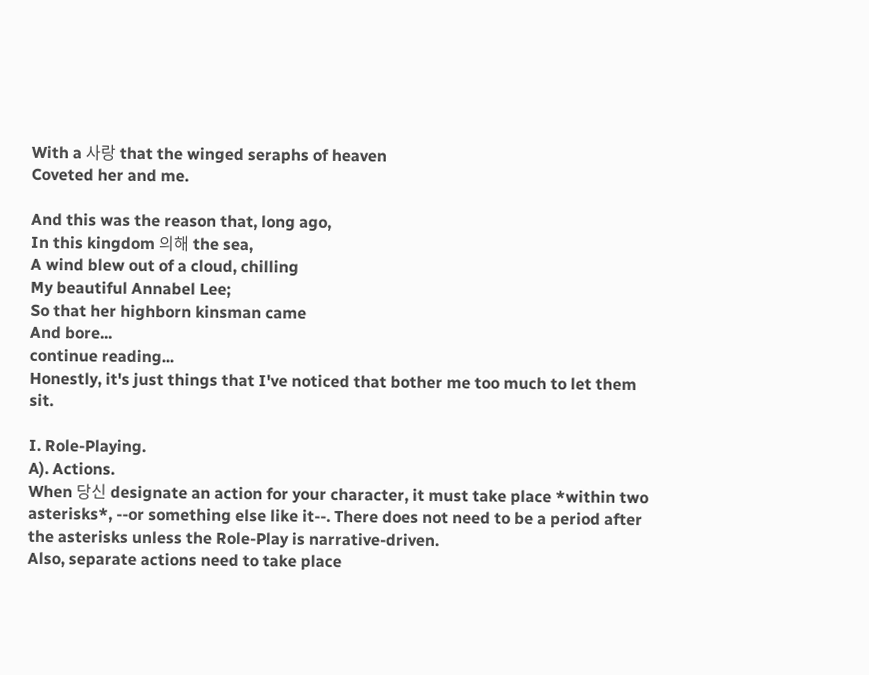With a 사랑 that the winged seraphs of heaven
Coveted her and me.

And this was the reason that, long ago,
In this kingdom 의해 the sea,
A wind blew out of a cloud, chilling
My beautiful Annabel Lee;
So that her highborn kinsman came
And bore...
continue reading...
Honestly, it's just things that I've noticed that bother me too much to let them sit.

I. Role-Playing.
A). Actions.
When 당신 designate an action for your character, it must take place *within two asterisks*, --or something else like it--. There does not need to be a period after the asterisks unless the Role-Play is narrative-driven.
Also, separate actions need to take place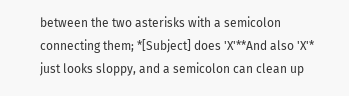between the two asterisks with a semicolon connecting them; *[Subject] does 'X'**And also 'X'* just looks sloppy, and a semicolon can clean up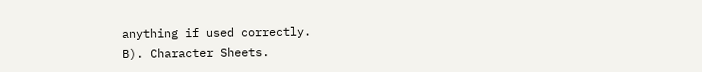anything if used correctly.
B). Character Sheets.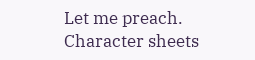Let me preach.
Character sheets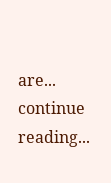are...
continue reading...